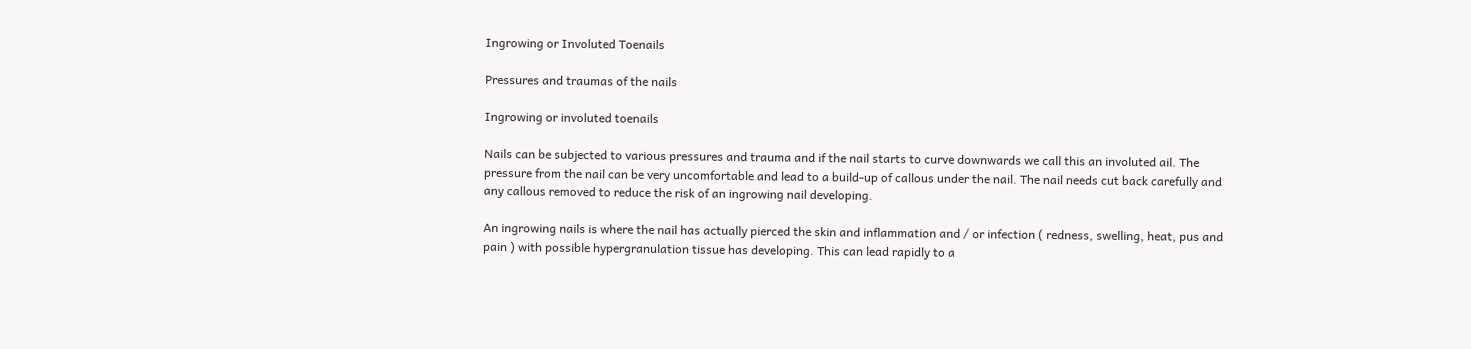Ingrowing or Involuted Toenails

Pressures and traumas of the nails

Ingrowing or involuted toenails

Nails can be subjected to various pressures and trauma and if the nail starts to curve downwards we call this an involuted ail. The pressure from the nail can be very uncomfortable and lead to a build-up of callous under the nail. The nail needs cut back carefully and any callous removed to reduce the risk of an ingrowing nail developing.

An ingrowing nails is where the nail has actually pierced the skin and inflammation and / or infection ( redness, swelling, heat, pus and pain ) with possible hypergranulation tissue has developing. This can lead rapidly to a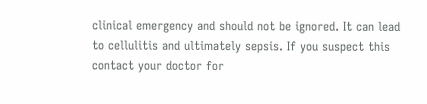clinical emergency and should not be ignored. It can lead to cellulitis and ultimately sepsis. If you suspect this contact your doctor for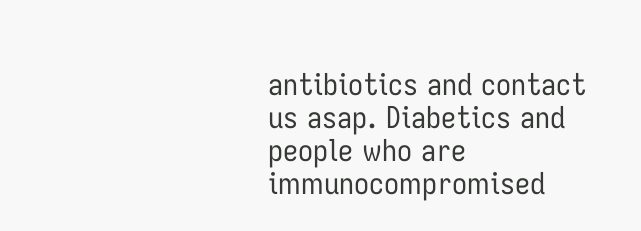antibiotics and contact us asap. Diabetics and people who are immunocompromised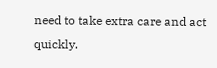need to take extra care and act quickly.